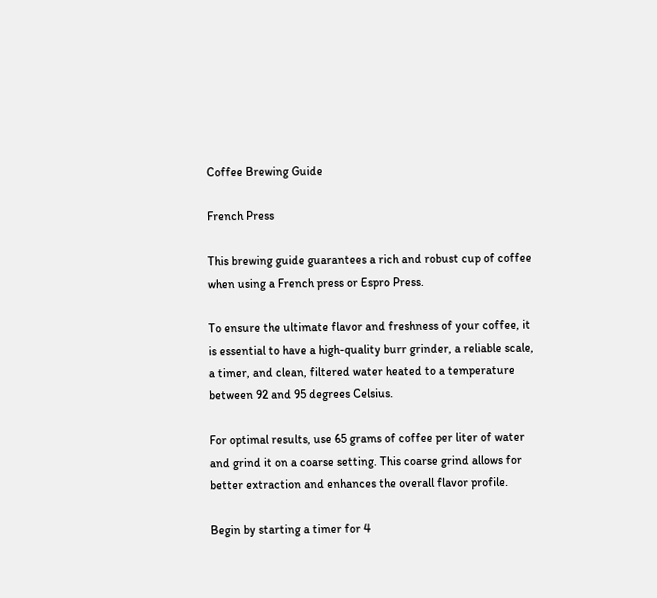Coffee Brewing Guide

French Press

This brewing guide guarantees a rich and robust cup of coffee when using a French press or Espro Press.

To ensure the ultimate flavor and freshness of your coffee, it is essential to have a high-quality burr grinder, a reliable scale, a timer, and clean, filtered water heated to a temperature between 92 and 95 degrees Celsius.

For optimal results, use 65 grams of coffee per liter of water and grind it on a coarse setting. This coarse grind allows for better extraction and enhances the overall flavor profile.

Begin by starting a timer for 4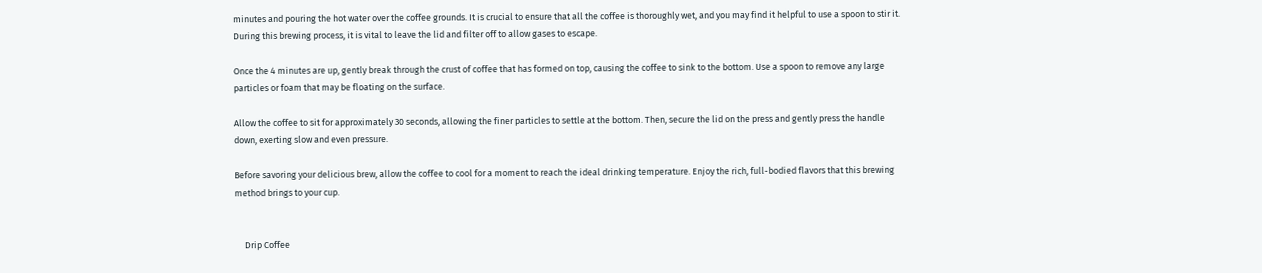minutes and pouring the hot water over the coffee grounds. It is crucial to ensure that all the coffee is thoroughly wet, and you may find it helpful to use a spoon to stir it. During this brewing process, it is vital to leave the lid and filter off to allow gases to escape.

Once the 4 minutes are up, gently break through the crust of coffee that has formed on top, causing the coffee to sink to the bottom. Use a spoon to remove any large particles or foam that may be floating on the surface.

Allow the coffee to sit for approximately 30 seconds, allowing the finer particles to settle at the bottom. Then, secure the lid on the press and gently press the handle down, exerting slow and even pressure.

Before savoring your delicious brew, allow the coffee to cool for a moment to reach the ideal drinking temperature. Enjoy the rich, full-bodied flavors that this brewing method brings to your cup.


     Drip Coffee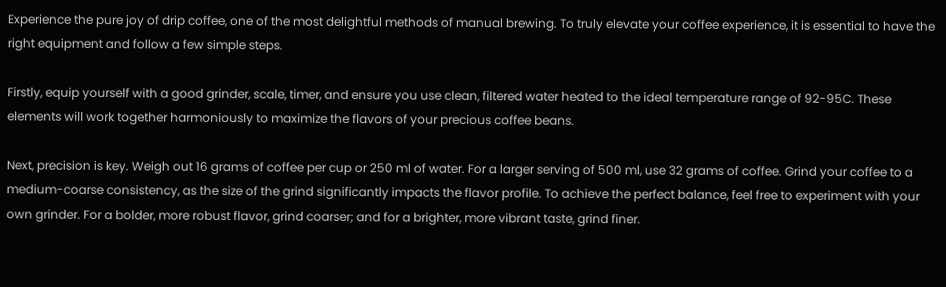Experience the pure joy of drip coffee, one of the most delightful methods of manual brewing. To truly elevate your coffee experience, it is essential to have the right equipment and follow a few simple steps.

Firstly, equip yourself with a good grinder, scale, timer, and ensure you use clean, filtered water heated to the ideal temperature range of 92-95C. These elements will work together harmoniously to maximize the flavors of your precious coffee beans.

Next, precision is key. Weigh out 16 grams of coffee per cup or 250 ml of water. For a larger serving of 500 ml, use 32 grams of coffee. Grind your coffee to a medium-coarse consistency, as the size of the grind significantly impacts the flavor profile. To achieve the perfect balance, feel free to experiment with your own grinder. For a bolder, more robust flavor, grind coarser; and for a brighter, more vibrant taste, grind finer.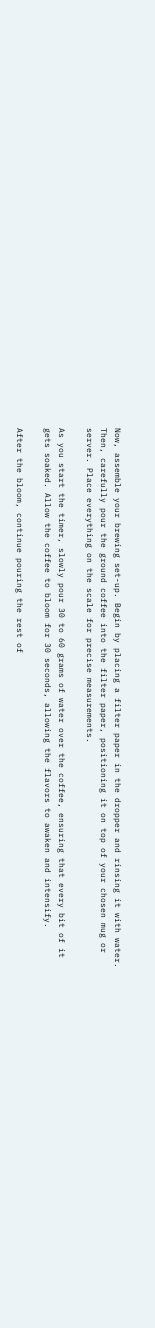Now, assemble your brewing set-up. Begin by placing a filter paper in the dropper and rinsing it with water. Then, carefully pour the ground coffee into the filter paper, positioning it on top of your chosen mug or server. Place everything on the scale for precise measurements.

As you start the timer, slowly pour 30 to 60 grams of water over the coffee, ensuring that every bit of it gets soaked. Allow the coffee to bloom for 30 seconds, allowing the flavors to awaken and intensify.

After the bloom, continue pouring the rest of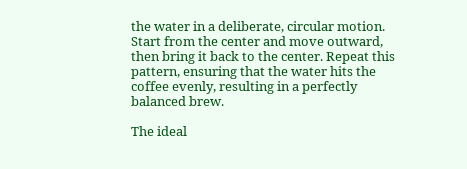the water in a deliberate, circular motion. Start from the center and move outward, then bring it back to the center. Repeat this pattern, ensuring that the water hits the coffee evenly, resulting in a perfectly balanced brew.

The ideal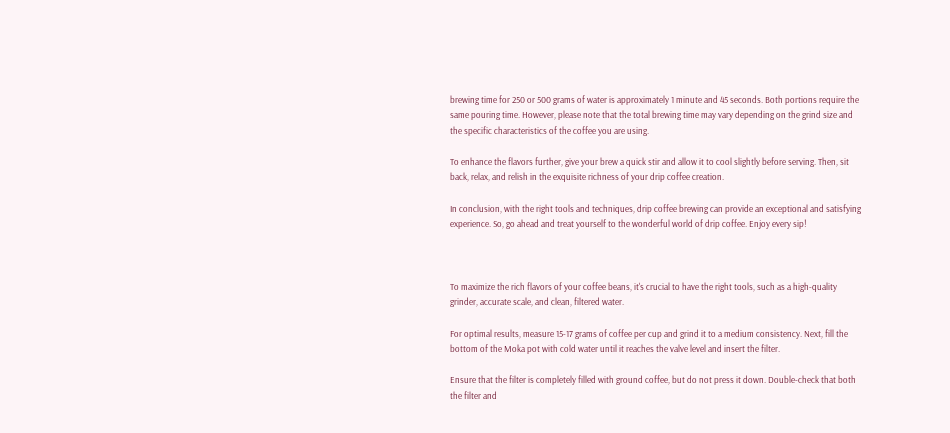brewing time for 250 or 500 grams of water is approximately 1 minute and 45 seconds. Both portions require the same pouring time. However, please note that the total brewing time may vary depending on the grind size and the specific characteristics of the coffee you are using.

To enhance the flavors further, give your brew a quick stir and allow it to cool slightly before serving. Then, sit back, relax, and relish in the exquisite richness of your drip coffee creation.

In conclusion, with the right tools and techniques, drip coffee brewing can provide an exceptional and satisfying experience. So, go ahead and treat yourself to the wonderful world of drip coffee. Enjoy every sip!



To maximize the rich flavors of your coffee beans, it's crucial to have the right tools, such as a high-quality grinder, accurate scale, and clean, filtered water.

For optimal results, measure 15-17 grams of coffee per cup and grind it to a medium consistency. Next, fill the bottom of the Moka pot with cold water until it reaches the valve level and insert the filter.

Ensure that the filter is completely filled with ground coffee, but do not press it down. Double-check that both the filter and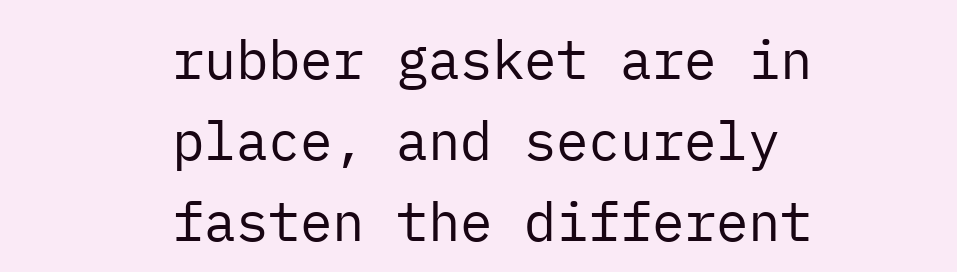rubber gasket are in place, and securely fasten the different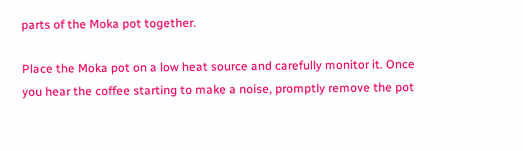parts of the Moka pot together.

Place the Moka pot on a low heat source and carefully monitor it. Once you hear the coffee starting to make a noise, promptly remove the pot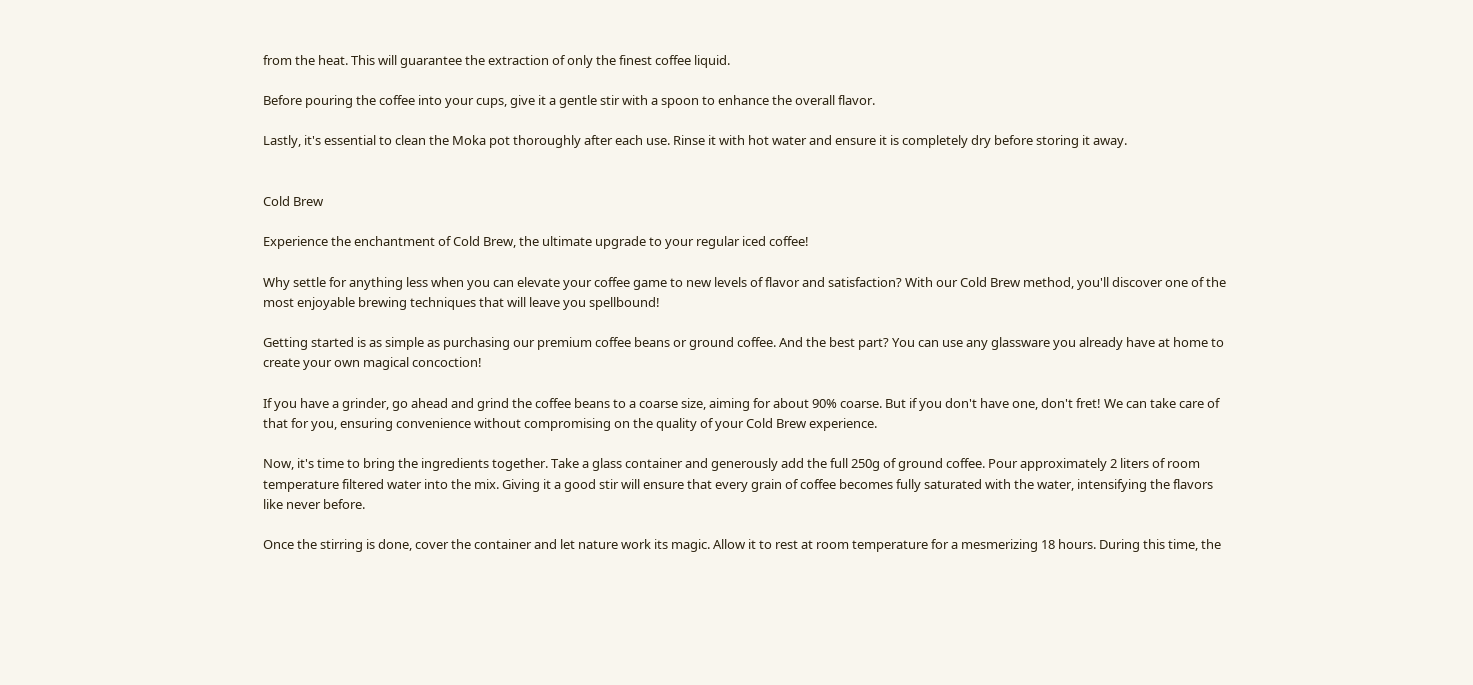from the heat. This will guarantee the extraction of only the finest coffee liquid.

Before pouring the coffee into your cups, give it a gentle stir with a spoon to enhance the overall flavor.

Lastly, it's essential to clean the Moka pot thoroughly after each use. Rinse it with hot water and ensure it is completely dry before storing it away.


Cold Brew

Experience the enchantment of Cold Brew, the ultimate upgrade to your regular iced coffee!

Why settle for anything less when you can elevate your coffee game to new levels of flavor and satisfaction? With our Cold Brew method, you'll discover one of the most enjoyable brewing techniques that will leave you spellbound!

Getting started is as simple as purchasing our premium coffee beans or ground coffee. And the best part? You can use any glassware you already have at home to create your own magical concoction!

If you have a grinder, go ahead and grind the coffee beans to a coarse size, aiming for about 90% coarse. But if you don't have one, don't fret! We can take care of that for you, ensuring convenience without compromising on the quality of your Cold Brew experience.

Now, it's time to bring the ingredients together. Take a glass container and generously add the full 250g of ground coffee. Pour approximately 2 liters of room temperature filtered water into the mix. Giving it a good stir will ensure that every grain of coffee becomes fully saturated with the water, intensifying the flavors like never before.

Once the stirring is done, cover the container and let nature work its magic. Allow it to rest at room temperature for a mesmerizing 18 hours. During this time, the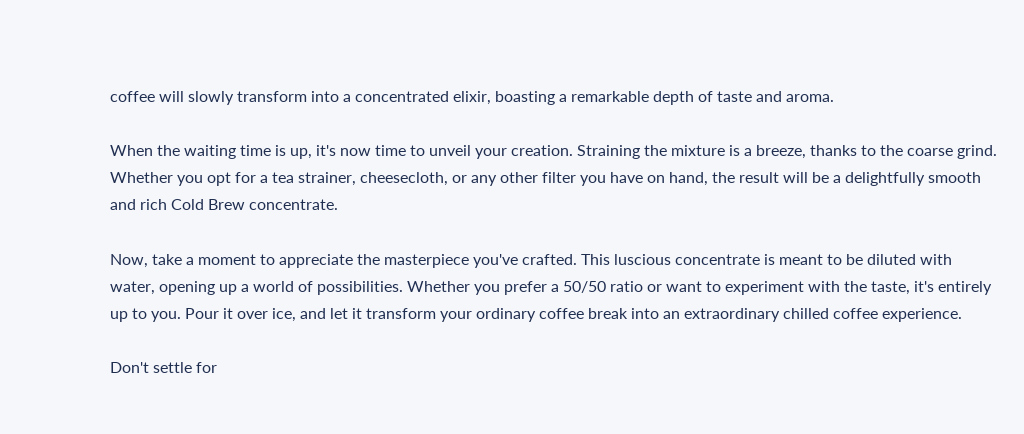coffee will slowly transform into a concentrated elixir, boasting a remarkable depth of taste and aroma.

When the waiting time is up, it's now time to unveil your creation. Straining the mixture is a breeze, thanks to the coarse grind. Whether you opt for a tea strainer, cheesecloth, or any other filter you have on hand, the result will be a delightfully smooth and rich Cold Brew concentrate.

Now, take a moment to appreciate the masterpiece you've crafted. This luscious concentrate is meant to be diluted with water, opening up a world of possibilities. Whether you prefer a 50/50 ratio or want to experiment with the taste, it's entirely up to you. Pour it over ice, and let it transform your ordinary coffee break into an extraordinary chilled coffee experience.

Don't settle for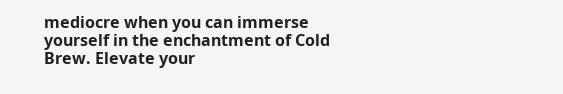mediocre when you can immerse yourself in the enchantment of Cold Brew. Elevate your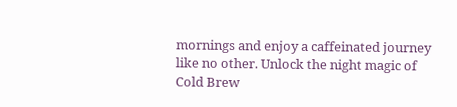mornings and enjoy a caffeinated journey like no other. Unlock the night magic of Cold Brew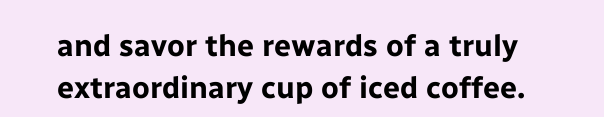and savor the rewards of a truly extraordinary cup of iced coffee.